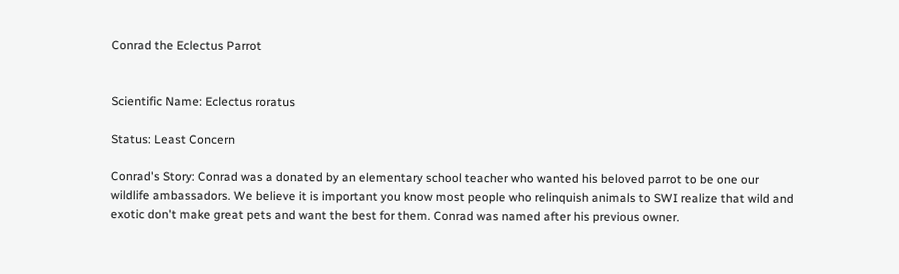Conrad the Eclectus Parrot


Scientific Name: Eclectus roratus

Status: Least Concern

Conrad's Story: Conrad was a donated by an elementary school teacher who wanted his beloved parrot to be one our wildlife ambassadors. We believe it is important you know most people who relinquish animals to SWI realize that wild and exotic don't make great pets and want the best for them. Conrad was named after his previous owner.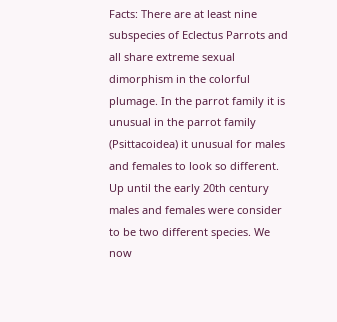Facts: There are at least nine subspecies of Eclectus Parrots and all share extreme sexual dimorphism in the colorful plumage. In the parrot family it is unusual in the parrot family (Psittacoidea) it unusual for males and females to look so different. Up until the early 20th century males and females were consider to be two different species. We now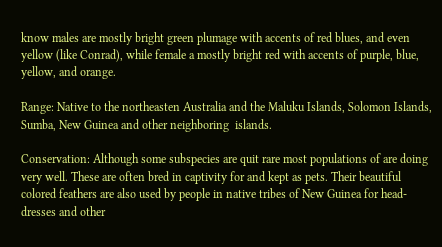know males are mostly bright green plumage with accents of red blues, and even yellow (like Conrad), while female a mostly bright red with accents of purple, blue, yellow, and orange.

Range: Native to the northeasten Australia and the Maluku Islands, Solomon Islands, Sumba, New Guinea and other neighboring  islands.

Conservation: Although some subspecies are quit rare most populations of are doing very well. These are often bred in captivity for and kept as pets. Their beautiful colored feathers are also used by people in native tribes of New Guinea for head-dresses and other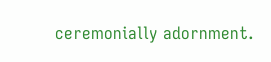ceremonially adornment.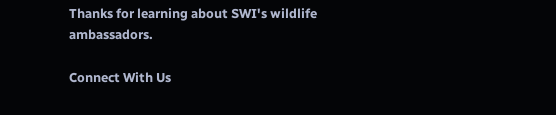Thanks for learning about SWI's wildlife ambassadors.

Connect With Us